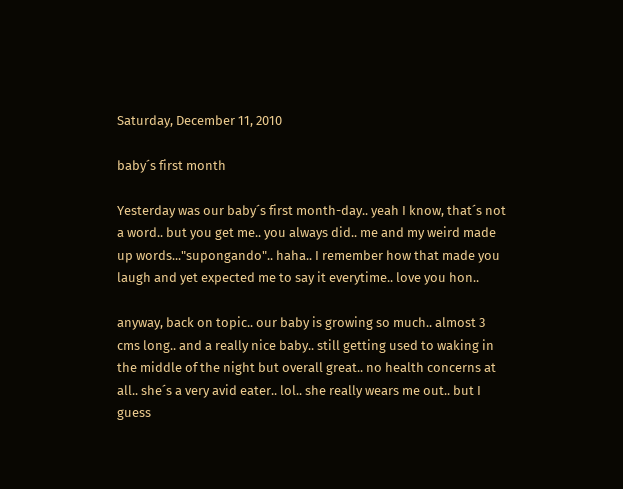Saturday, December 11, 2010

baby´s first month

Yesterday was our baby´s first month-day.. yeah I know, that´s not a word.. but you get me.. you always did.. me and my weird made up words..."supongando".. haha.. I remember how that made you laugh and yet expected me to say it everytime.. love you hon..

anyway, back on topic.. our baby is growing so much.. almost 3 cms long.. and a really nice baby.. still getting used to waking in the middle of the night but overall great.. no health concerns at all.. she´s a very avid eater.. lol.. she really wears me out.. but I guess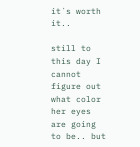it´s worth it..

still to this day I cannot figure out what color her eyes are going to be.. but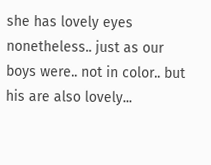she has lovely eyes nonetheless.. just as our boys were.. not in color.. but his are also lovely...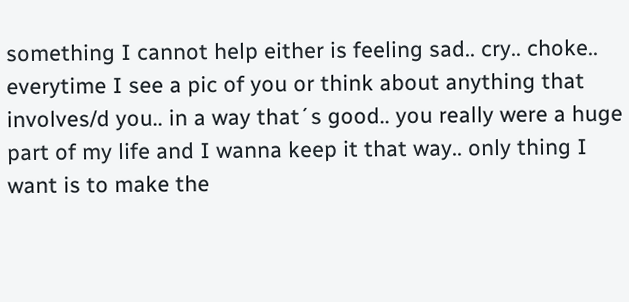something I cannot help either is feeling sad.. cry.. choke.. everytime I see a pic of you or think about anything that involves/d you.. in a way that´s good.. you really were a huge part of my life and I wanna keep it that way.. only thing I want is to make the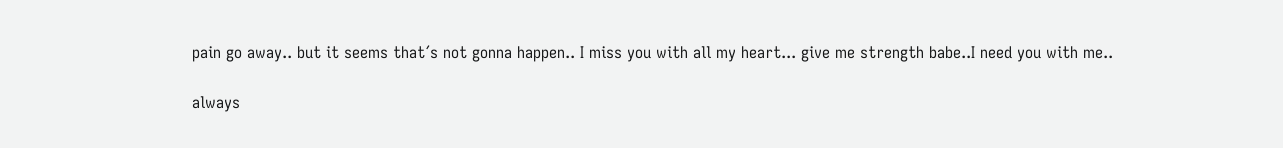pain go away.. but it seems that´s not gonna happen.. I miss you with all my heart... give me strength babe..I need you with me..

always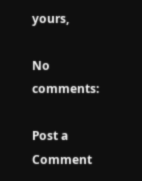yours,

No comments:

Post a Comment